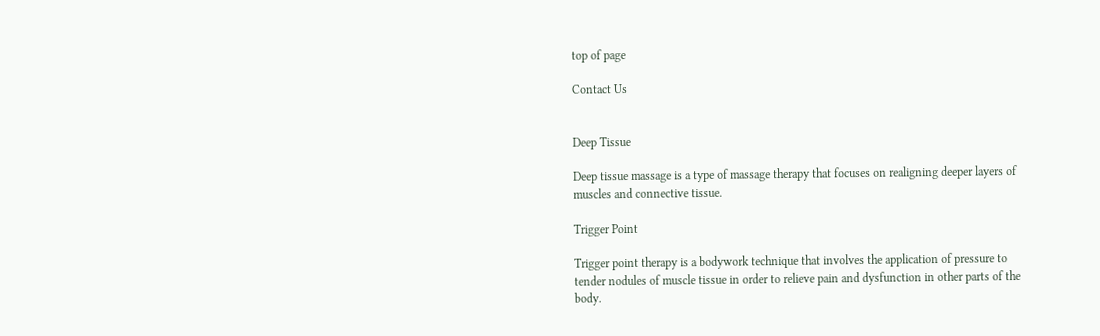top of page

Contact Us


Deep Tissue

Deep tissue massage is a type of massage therapy that focuses on realigning deeper layers of muscles and connective tissue.

Trigger Point

Trigger point therapy is a bodywork technique that involves the application of pressure to tender nodules of muscle tissue in order to relieve pain and dysfunction in other parts of the body.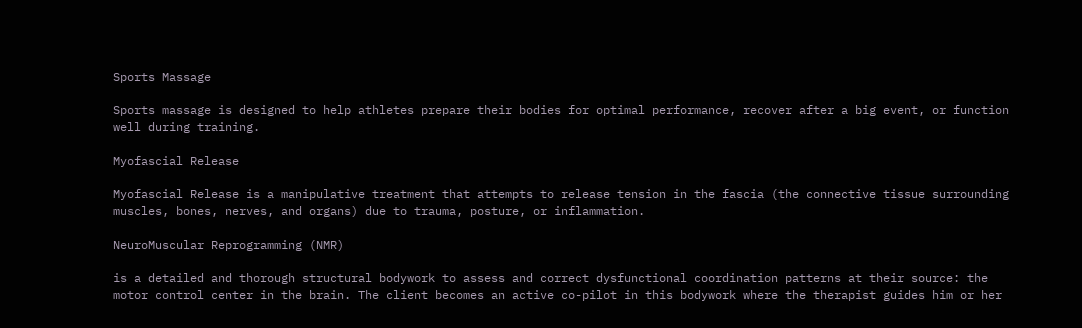Sports Massage

Sports massage is designed to help athletes prepare their bodies for optimal performance, recover after a big event, or function well during training.

Myofascial Release

Myofascial Release is a manipulative treatment that attempts to release tension in the fascia (the connective tissue surrounding muscles, bones, nerves, and organs) due to trauma, posture, or inflammation.

NeuroMuscular Reprogramming (NMR)

is a detailed and thorough structural bodywork to assess and correct dysfunctional coordination patterns at their source: the motor control center in the brain. The client becomes an active co-pilot in this bodywork where the therapist guides him or her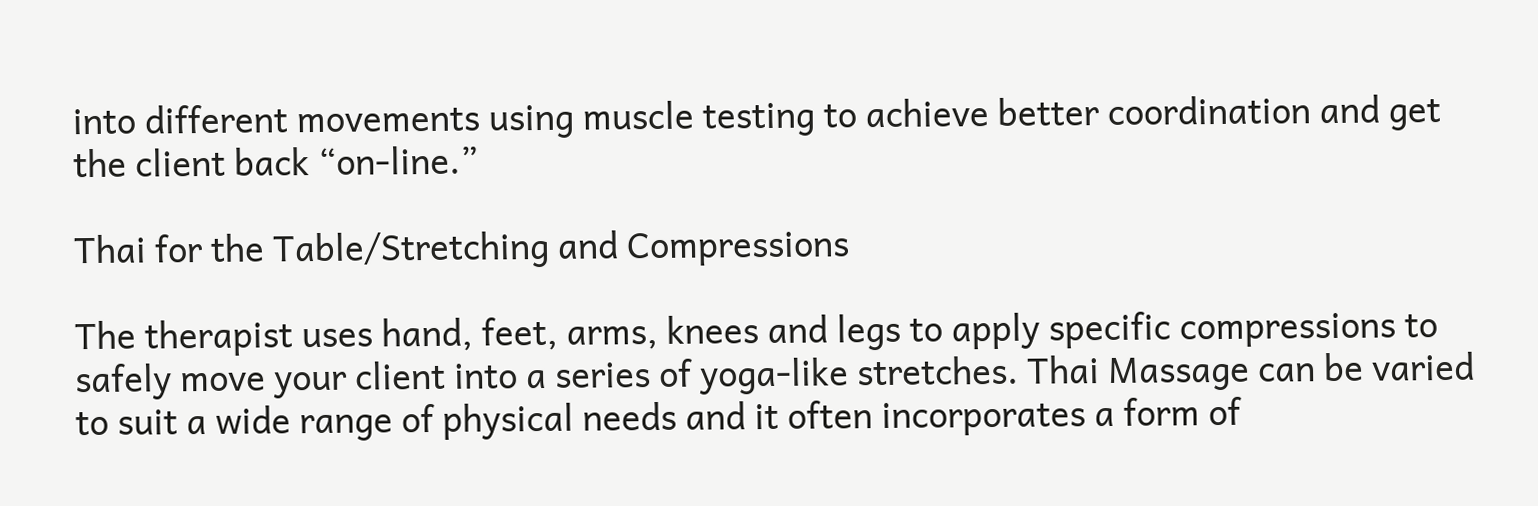into different movements using muscle testing to achieve better coordination and get the client back “on-line.”

Thai for the Table/Stretching and Compressions

The therapist uses hand, feet, arms, knees and legs to apply specific compressions to safely move your client into a series of yoga-like stretches. Thai Massage can be varied to suit a wide range of physical needs and it often incorporates a form of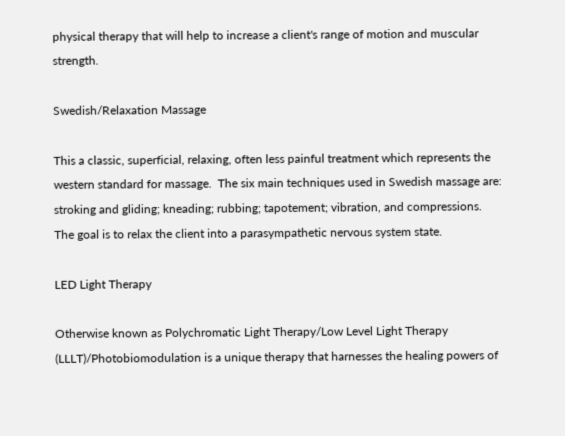physical therapy that will help to increase a client's range of motion and muscular strength.

Swedish/Relaxation Massage

This a classic, superficial, relaxing, often less painful treatment which represents the western standard for massage.  The six main techniques used in Swedish massage are: stroking and gliding; kneading; rubbing; tapotement; vibration, and compressions.  The goal is to relax the client into a parasympathetic nervous system state.

LED Light Therapy

Otherwise known as Polychromatic Light Therapy/Low Level Light Therapy (LLLT)/Photobiomodulation is a unique therapy that harnesses the healing powers of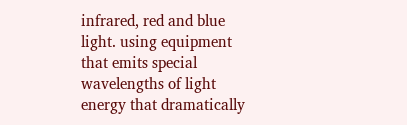infrared, red and blue light. using equipment that emits special wavelengths of light energy that dramatically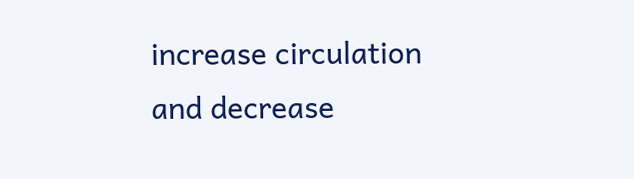increase circulation and decrease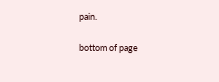pain.

bottom of page